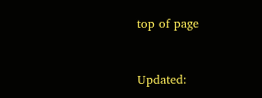top of page


Updated: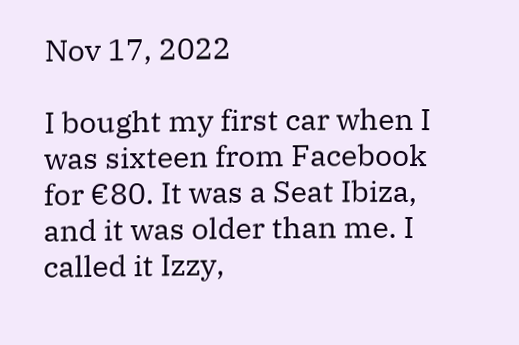Nov 17, 2022

I bought my first car when I was sixteen from Facebook for €80. It was a Seat Ibiza, and it was older than me. I called it Izzy,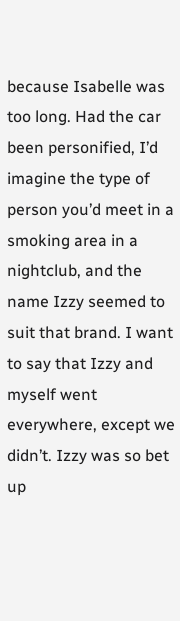because Isabelle was too long. Had the car been personified, I’d imagine the type of person you’d meet in a smoking area in a nightclub, and the name Izzy seemed to suit that brand. I want to say that Izzy and myself went everywhere, except we didn’t. Izzy was so bet up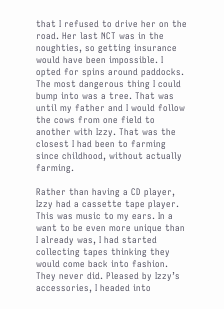that I refused to drive her on the road. Her last NCT was in the noughties, so getting insurance would have been impossible. I opted for spins around paddocks. The most dangerous thing I could bump into was a tree. That was until my father and I would follow the cows from one field to another with Izzy. That was the closest I had been to farming since childhood, without actually farming.

Rather than having a CD player, Izzy had a cassette tape player. This was music to my ears. In a want to be even more unique than I already was, I had started collecting tapes thinking they would come back into fashion. They never did. Pleased by Izzy’s accessories, I headed into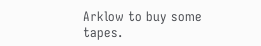Arklow to buy some tapes.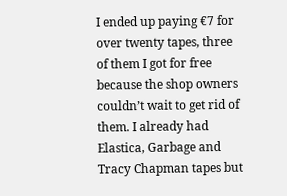I ended up paying €7 for over twenty tapes, three of them I got for free because the shop owners couldn’t wait to get rid of them. I already had Elastica, Garbage and Tracy Chapman tapes but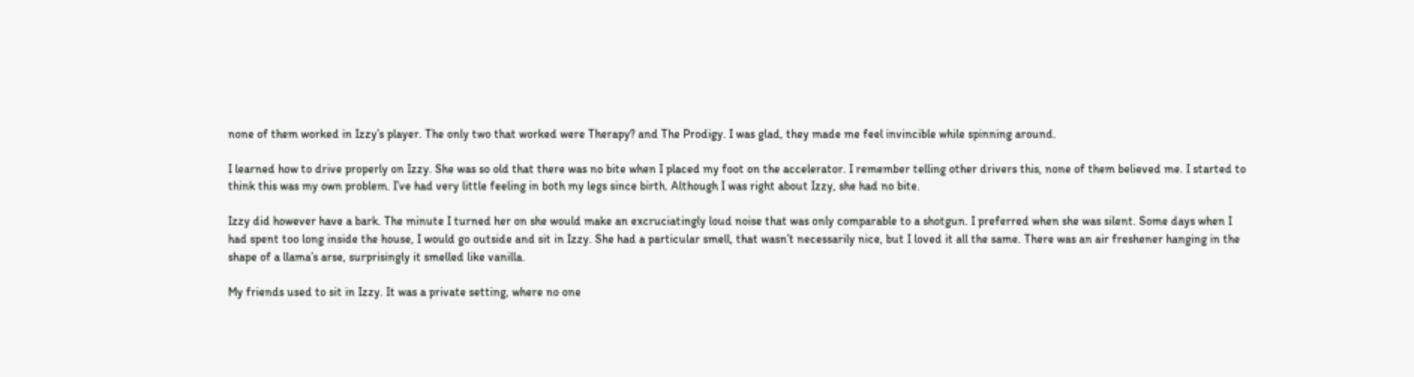none of them worked in Izzy’s player. The only two that worked were Therapy? and The Prodigy. I was glad, they made me feel invincible while spinning around.

I learned how to drive properly on Izzy. She was so old that there was no bite when I placed my foot on the accelerator. I remember telling other drivers this, none of them believed me. I started to think this was my own problem. I’ve had very little feeling in both my legs since birth. Although I was right about Izzy, she had no bite.

Izzy did however have a bark. The minute I turned her on she would make an excruciatingly loud noise that was only comparable to a shotgun. I preferred when she was silent. Some days when I had spent too long inside the house, I would go outside and sit in Izzy. She had a particular smell, that wasn’t necessarily nice, but I loved it all the same. There was an air freshener hanging in the shape of a llama’s arse, surprisingly it smelled like vanilla.

My friends used to sit in Izzy. It was a private setting, where no one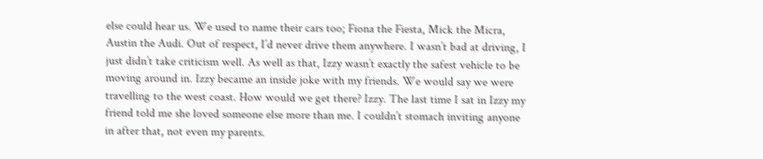else could hear us. We used to name their cars too; Fiona the Fiesta, Mick the Micra, Austin the Audi. Out of respect, I’d never drive them anywhere. I wasn’t bad at driving, I just didn’t take criticism well. As well as that, Izzy wasn’t exactly the safest vehicle to be moving around in. Izzy became an inside joke with my friends. We would say we were travelling to the west coast. How would we get there? Izzy. The last time I sat in Izzy my friend told me she loved someone else more than me. I couldn’t stomach inviting anyone in after that, not even my parents.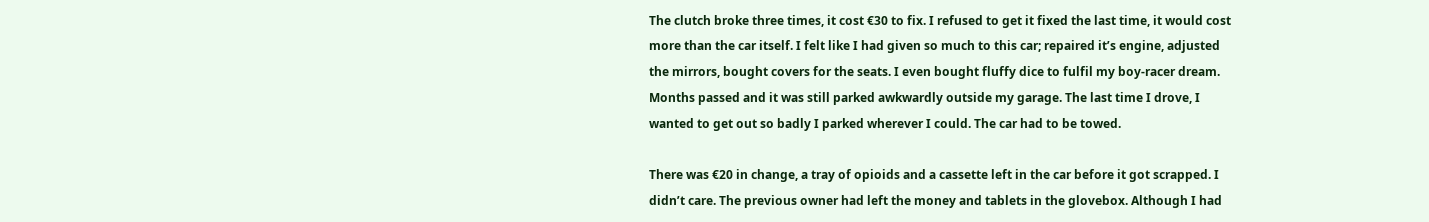The clutch broke three times, it cost €30 to fix. I refused to get it fixed the last time, it would cost more than the car itself. I felt like I had given so much to this car; repaired it’s engine, adjusted the mirrors, bought covers for the seats. I even bought fluffy dice to fulfil my boy-racer dream. Months passed and it was still parked awkwardly outside my garage. The last time I drove, I wanted to get out so badly I parked wherever I could. The car had to be towed.

There was €20 in change, a tray of opioids and a cassette left in the car before it got scrapped. I didn’t care. The previous owner had left the money and tablets in the glovebox. Although I had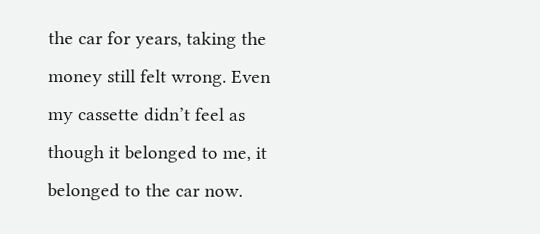the car for years, taking the money still felt wrong. Even my cassette didn’t feel as though it belonged to me, it belonged to the car now.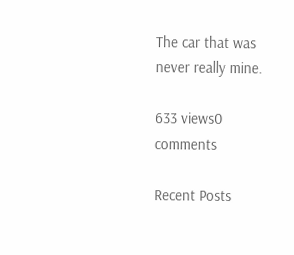The car that was never really mine.

633 views0 comments

Recent Posts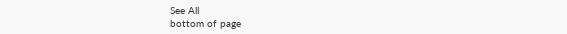See All
bottom of page